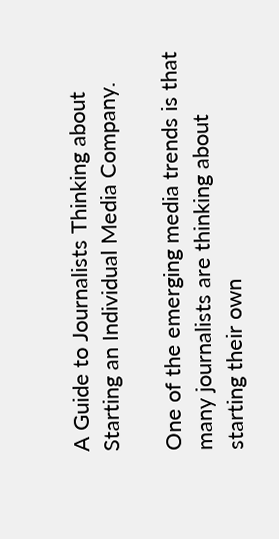A Guide to Journalists Thinking about Starting an Individual Media Company.

One of the emerging media trends is that many journalists are thinking about starting their own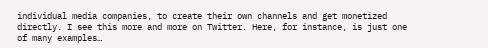individual media companies, to create their own channels and get monetized directly. I see this more and more on Twitter. Here, for instance, is just one of many examples…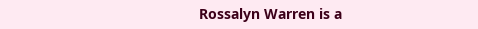Rossalyn Warren is a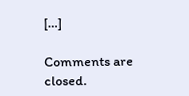[…]

Comments are closed.